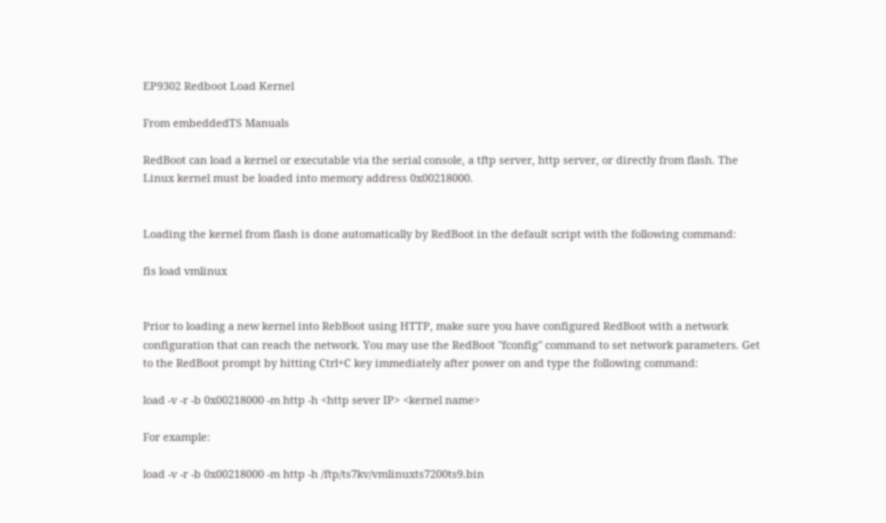EP9302 Redboot Load Kernel

From embeddedTS Manuals

RedBoot can load a kernel or executable via the serial console, a tftp server, http server, or directly from flash. The Linux kernel must be loaded into memory address 0x00218000.


Loading the kernel from flash is done automatically by RedBoot in the default script with the following command:

fis load vmlinux


Prior to loading a new kernel into RebBoot using HTTP, make sure you have configured RedBoot with a network configuration that can reach the network. You may use the RedBoot "fconfig" command to set network parameters. Get to the RedBoot prompt by hitting Ctrl+C key immediately after power on and type the following command:

load -v -r -b 0x00218000 -m http -h <http sever IP> <kernel name>

For example:

load -v -r -b 0x00218000 -m http -h /ftp/ts7kv/vmlinuxts7200ts9.bin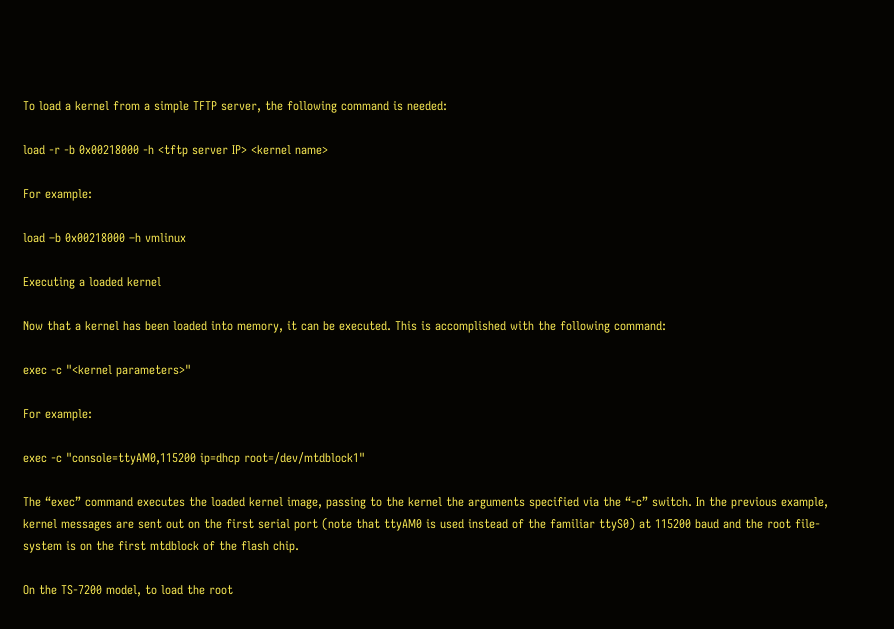To load a kernel from a simple TFTP server, the following command is needed:

load -r -b 0x00218000 -h <tftp server IP> <kernel name>

For example:

load –b 0x00218000 –h vmlinux

Executing a loaded kernel

Now that a kernel has been loaded into memory, it can be executed. This is accomplished with the following command:

exec -c "<kernel parameters>"

For example:

exec -c "console=ttyAM0,115200 ip=dhcp root=/dev/mtdblock1"

The “exec” command executes the loaded kernel image, passing to the kernel the arguments specified via the “-c” switch. In the previous example, kernel messages are sent out on the first serial port (note that ttyAM0 is used instead of the familiar ttyS0) at 115200 baud and the root file-system is on the first mtdblock of the flash chip.

On the TS-7200 model, to load the root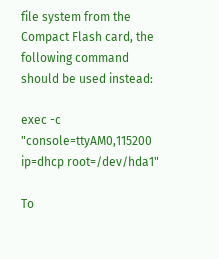file system from the Compact Flash card, the following command should be used instead:

exec -c "console=ttyAM0,115200 ip=dhcp root=/dev/hda1"

To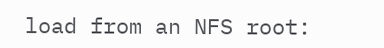load from an NFS root: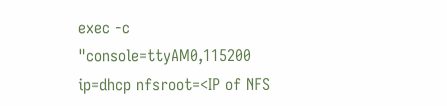exec -c "console=ttyAM0,115200 ip=dhcp nfsroot=<IP of NFS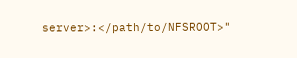server>:</path/to/NFSROOT>"